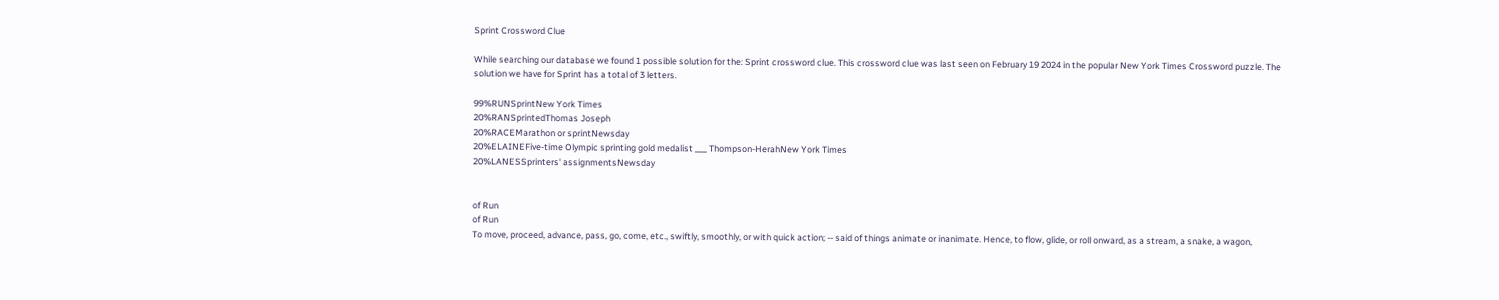Sprint Crossword Clue

While searching our database we found 1 possible solution for the: Sprint crossword clue. This crossword clue was last seen on February 19 2024 in the popular New York Times Crossword puzzle. The solution we have for Sprint has a total of 3 letters.

99%RUNSprintNew York Times
20%RANSprintedThomas Joseph
20%RACEMarathon or sprintNewsday
20%ELAINEFive-time Olympic sprinting gold medalist ___ Thompson-HerahNew York Times
20%LANESSprinters' assignmentsNewsday


of Run
of Run
To move, proceed, advance, pass, go, come, etc., swiftly, smoothly, or with quick action; -- said of things animate or inanimate. Hence, to flow, glide, or roll onward, as a stream, a snake, a wagon,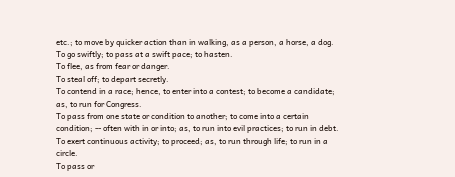etc.; to move by quicker action than in walking, as a person, a horse, a dog.
To go swiftly; to pass at a swift pace; to hasten.
To flee, as from fear or danger.
To steal off; to depart secretly.
To contend in a race; hence, to enter into a contest; to become a candidate; as, to run for Congress.
To pass from one state or condition to another; to come into a certain condition; -- often with in or into; as, to run into evil practices; to run in debt.
To exert continuous activity; to proceed; as, to run through life; to run in a circle.
To pass or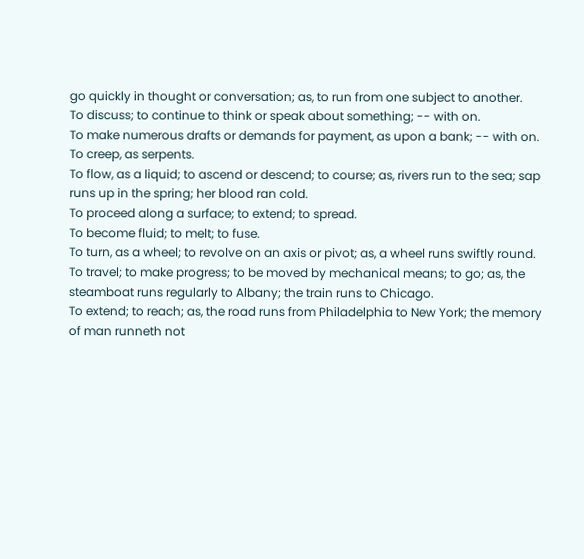go quickly in thought or conversation; as, to run from one subject to another.
To discuss; to continue to think or speak about something; -- with on.
To make numerous drafts or demands for payment, as upon a bank; -- with on.
To creep, as serpents.
To flow, as a liquid; to ascend or descend; to course; as, rivers run to the sea; sap runs up in the spring; her blood ran cold.
To proceed along a surface; to extend; to spread.
To become fluid; to melt; to fuse.
To turn, as a wheel; to revolve on an axis or pivot; as, a wheel runs swiftly round.
To travel; to make progress; to be moved by mechanical means; to go; as, the steamboat runs regularly to Albany; the train runs to Chicago.
To extend; to reach; as, the road runs from Philadelphia to New York; the memory of man runneth not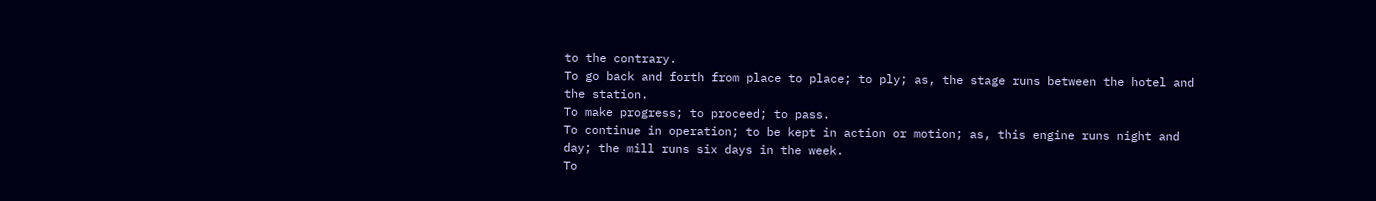to the contrary.
To go back and forth from place to place; to ply; as, the stage runs between the hotel and the station.
To make progress; to proceed; to pass.
To continue in operation; to be kept in action or motion; as, this engine runs night and day; the mill runs six days in the week.
To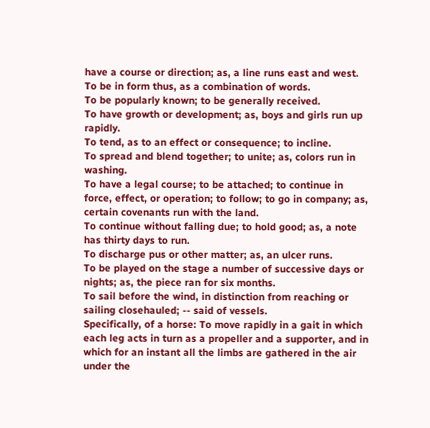have a course or direction; as, a line runs east and west.
To be in form thus, as a combination of words.
To be popularly known; to be generally received.
To have growth or development; as, boys and girls run up rapidly.
To tend, as to an effect or consequence; to incline.
To spread and blend together; to unite; as, colors run in washing.
To have a legal course; to be attached; to continue in force, effect, or operation; to follow; to go in company; as, certain covenants run with the land.
To continue without falling due; to hold good; as, a note has thirty days to run.
To discharge pus or other matter; as, an ulcer runs.
To be played on the stage a number of successive days or nights; as, the piece ran for six months.
To sail before the wind, in distinction from reaching or sailing closehauled; -- said of vessels.
Specifically, of a horse: To move rapidly in a gait in which each leg acts in turn as a propeller and a supporter, and in which for an instant all the limbs are gathered in the air under the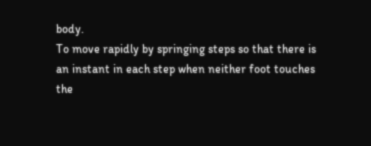body.
To move rapidly by springing steps so that there is an instant in each step when neither foot touches the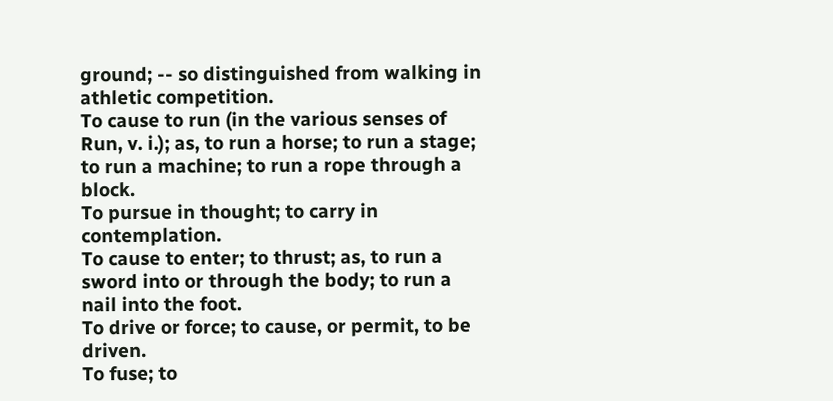ground; -- so distinguished from walking in athletic competition.
To cause to run (in the various senses of Run, v. i.); as, to run a horse; to run a stage; to run a machine; to run a rope through a block.
To pursue in thought; to carry in contemplation.
To cause to enter; to thrust; as, to run a sword into or through the body; to run a nail into the foot.
To drive or force; to cause, or permit, to be driven.
To fuse; to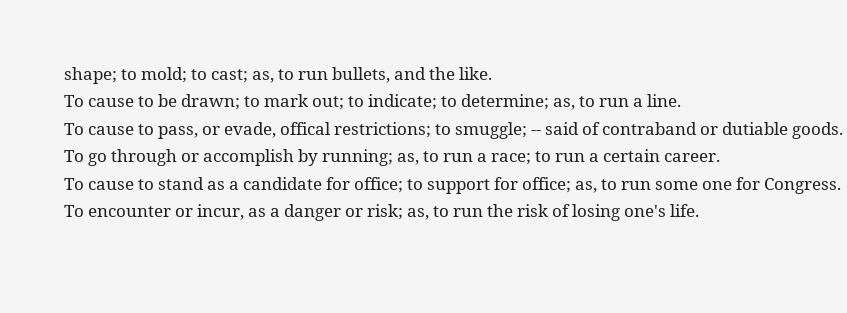shape; to mold; to cast; as, to run bullets, and the like.
To cause to be drawn; to mark out; to indicate; to determine; as, to run a line.
To cause to pass, or evade, offical restrictions; to smuggle; -- said of contraband or dutiable goods.
To go through or accomplish by running; as, to run a race; to run a certain career.
To cause to stand as a candidate for office; to support for office; as, to run some one for Congress.
To encounter or incur, as a danger or risk; as, to run the risk of losing one's life.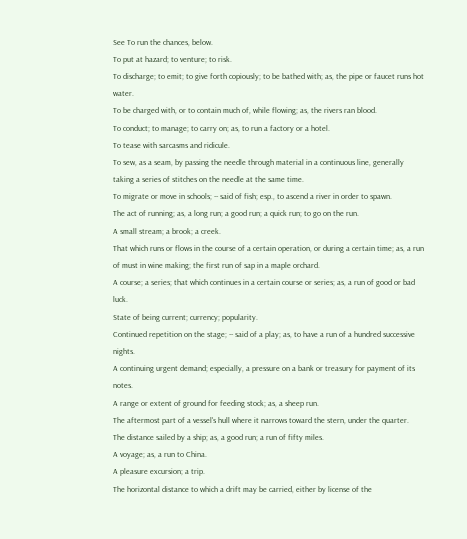See To run the chances, below.
To put at hazard; to venture; to risk.
To discharge; to emit; to give forth copiously; to be bathed with; as, the pipe or faucet runs hot water.
To be charged with, or to contain much of, while flowing; as, the rivers ran blood.
To conduct; to manage; to carry on; as, to run a factory or a hotel.
To tease with sarcasms and ridicule.
To sew, as a seam, by passing the needle through material in a continuous line, generally taking a series of stitches on the needle at the same time.
To migrate or move in schools; -- said of fish; esp., to ascend a river in order to spawn.
The act of running; as, a long run; a good run; a quick run; to go on the run.
A small stream; a brook; a creek.
That which runs or flows in the course of a certain operation, or during a certain time; as, a run of must in wine making; the first run of sap in a maple orchard.
A course; a series; that which continues in a certain course or series; as, a run of good or bad luck.
State of being current; currency; popularity.
Continued repetition on the stage; -- said of a play; as, to have a run of a hundred successive nights.
A continuing urgent demand; especially, a pressure on a bank or treasury for payment of its notes.
A range or extent of ground for feeding stock; as, a sheep run.
The aftermost part of a vessel's hull where it narrows toward the stern, under the quarter.
The distance sailed by a ship; as, a good run; a run of fifty miles.
A voyage; as, a run to China.
A pleasure excursion; a trip.
The horizontal distance to which a drift may be carried, either by license of the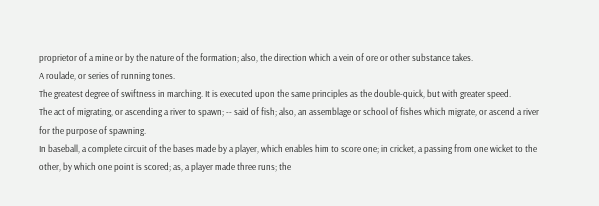proprietor of a mine or by the nature of the formation; also, the direction which a vein of ore or other substance takes.
A roulade, or series of running tones.
The greatest degree of swiftness in marching. It is executed upon the same principles as the double-quick, but with greater speed.
The act of migrating, or ascending a river to spawn; -- said of fish; also, an assemblage or school of fishes which migrate, or ascend a river for the purpose of spawning.
In baseball, a complete circuit of the bases made by a player, which enables him to score one; in cricket, a passing from one wicket to the other, by which one point is scored; as, a player made three runs; the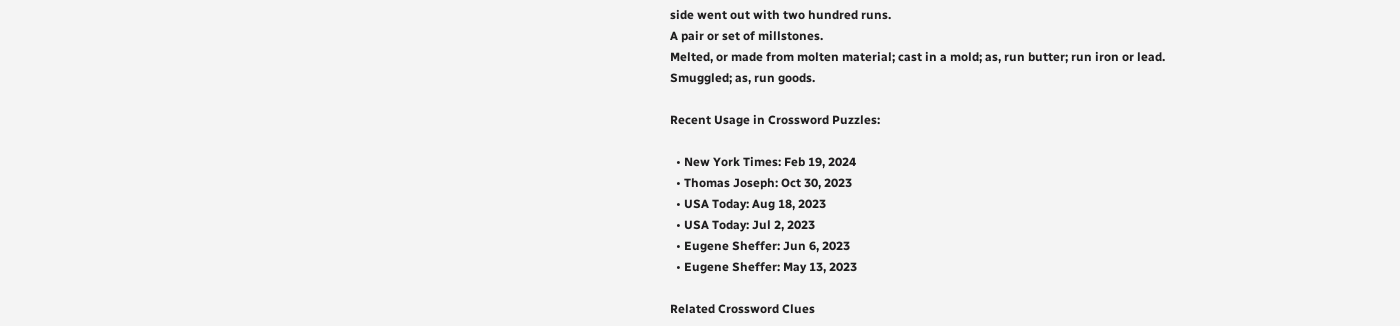side went out with two hundred runs.
A pair or set of millstones.
Melted, or made from molten material; cast in a mold; as, run butter; run iron or lead.
Smuggled; as, run goods.

Recent Usage in Crossword Puzzles:

  • New York Times: Feb 19, 2024
  • Thomas Joseph: Oct 30, 2023
  • USA Today: Aug 18, 2023
  • USA Today: Jul 2, 2023
  • Eugene Sheffer: Jun 6, 2023
  • Eugene Sheffer: May 13, 2023

Related Crossword Clues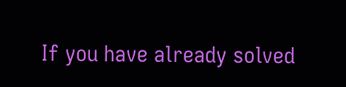If you have already solved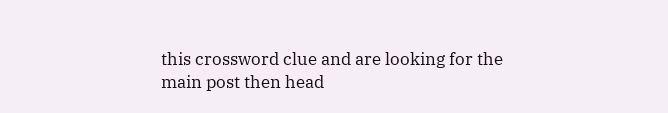this crossword clue and are looking for the main post then head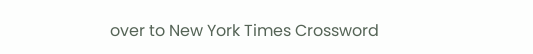over to New York Times Crossword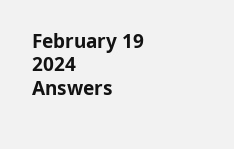February 19 2024 Answers